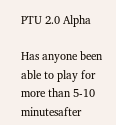PTU 2.0 Alpha

Has anyone been able to play for more than 5-10 minutesafter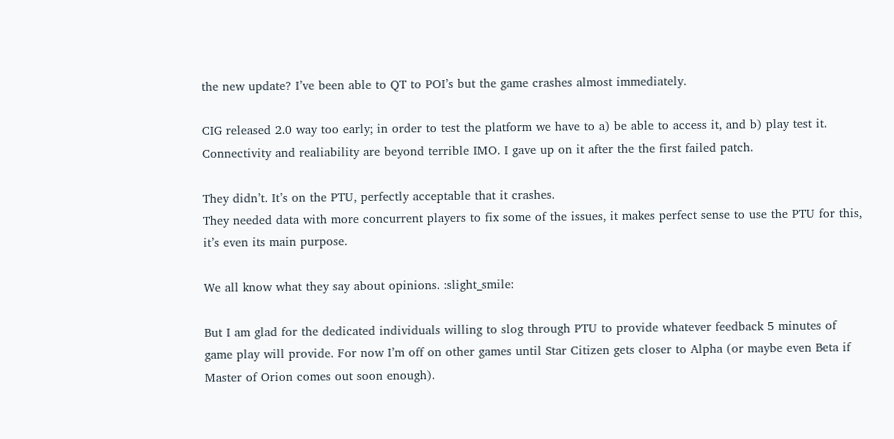the new update? I’ve been able to QT to POI’s but the game crashes almost immediately.

CIG released 2.0 way too early; in order to test the platform we have to a) be able to access it, and b) play test it. Connectivity and realiability are beyond terrible IMO. I gave up on it after the the first failed patch.

They didn’t. It’s on the PTU, perfectly acceptable that it crashes.
They needed data with more concurrent players to fix some of the issues, it makes perfect sense to use the PTU for this, it’s even its main purpose.

We all know what they say about opinions. :slight_smile:

But I am glad for the dedicated individuals willing to slog through PTU to provide whatever feedback 5 minutes of game play will provide. For now I’m off on other games until Star Citizen gets closer to Alpha (or maybe even Beta if Master of Orion comes out soon enough).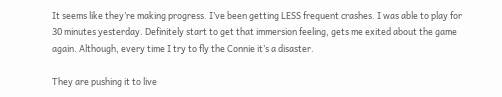It seems like they’re making progress. I’ve been getting LESS frequent crashes. I was able to play for 30 minutes yesterday. Definitely start to get that immersion feeling, gets me exited about the game again. Although, every time I try to fly the Connie it’s a disaster.

They are pushing it to live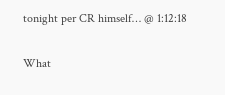tonight per CR himself… @ 1:12:18

What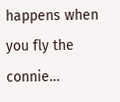happens when you fly the connie…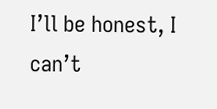I’ll be honest, I can’t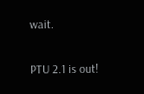wait.

PTU 2.1 is out!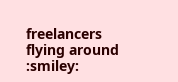freelancers flying around :smiley: